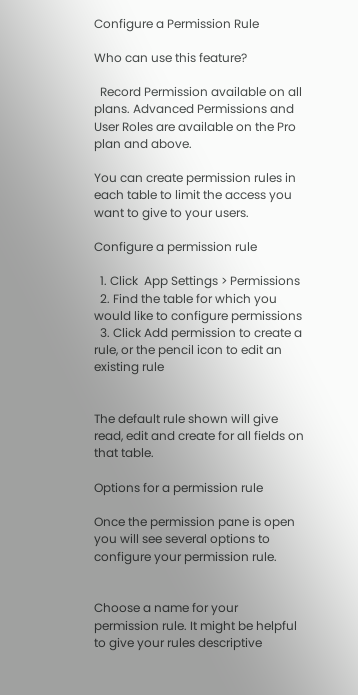Configure a Permission Rule

Who can use this feature?

  Record Permission available on all plans. Advanced Permissions and User Roles are available on the Pro plan and above.

You can create permission rules in each table to limit the access you want to give to your users.

Configure a permission rule

  1. Click  App Settings > Permissions
  2. Find the table for which you would like to configure permissions
  3. Click Add permission to create a rule, or the pencil icon to edit an existing rule


The default rule shown will give read, edit and create for all fields on that table.

Options for a permission rule

Once the permission pane is open you will see several options to configure your permission rule.


Choose a name for your permission rule. It might be helpful to give your rules descriptive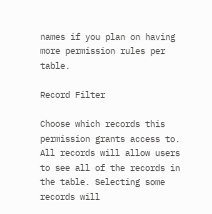names if you plan on having more permission rules per table.

Record Filter

Choose which records this permission grants access to. All records will allow users to see all of the records in the table. Selecting some records will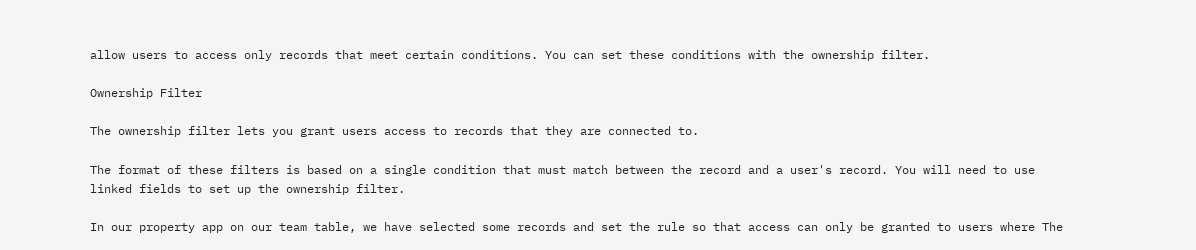allow users to access only records that meet certain conditions. You can set these conditions with the ownership filter.

Ownership Filter

The ownership filter lets you grant users access to records that they are connected to.

The format of these filters is based on a single condition that must match between the record and a user's record. You will need to use linked fields to set up the ownership filter.

In our property app on our team table, we have selected some records and set the rule so that access can only be granted to users where The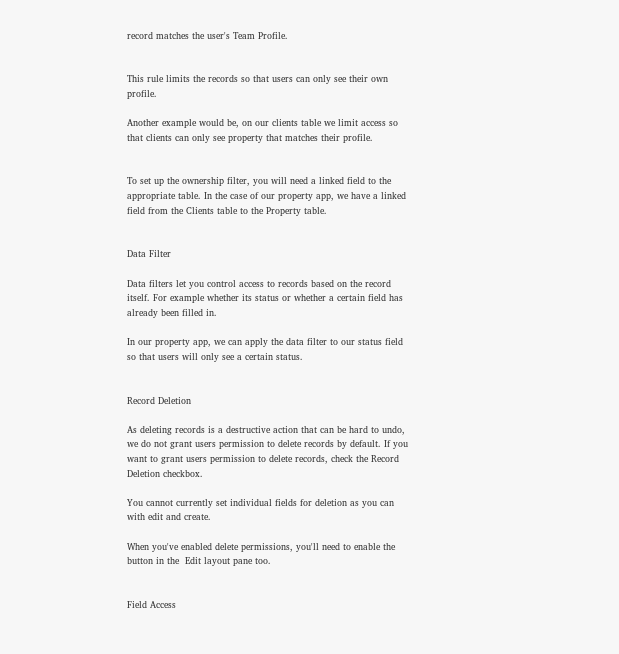record matches the user's Team Profile.


This rule limits the records so that users can only see their own profile.

Another example would be, on our clients table we limit access so that clients can only see property that matches their profile.


To set up the ownership filter, you will need a linked field to the appropriate table. In the case of our property app, we have a linked field from the Clients table to the Property table.


Data Filter

Data filters let you control access to records based on the record itself. For example whether its status or whether a certain field has already been filled in.

In our property app, we can apply the data filter to our status field so that users will only see a certain status.


Record Deletion

As deleting records is a destructive action that can be hard to undo, we do not grant users permission to delete records by default. If you want to grant users permission to delete records, check the Record Deletion checkbox.

You cannot currently set individual fields for deletion as you can with edit and create.

When you've enabled delete permissions, you'll need to enable the button in the  Edit layout pane too.


Field Access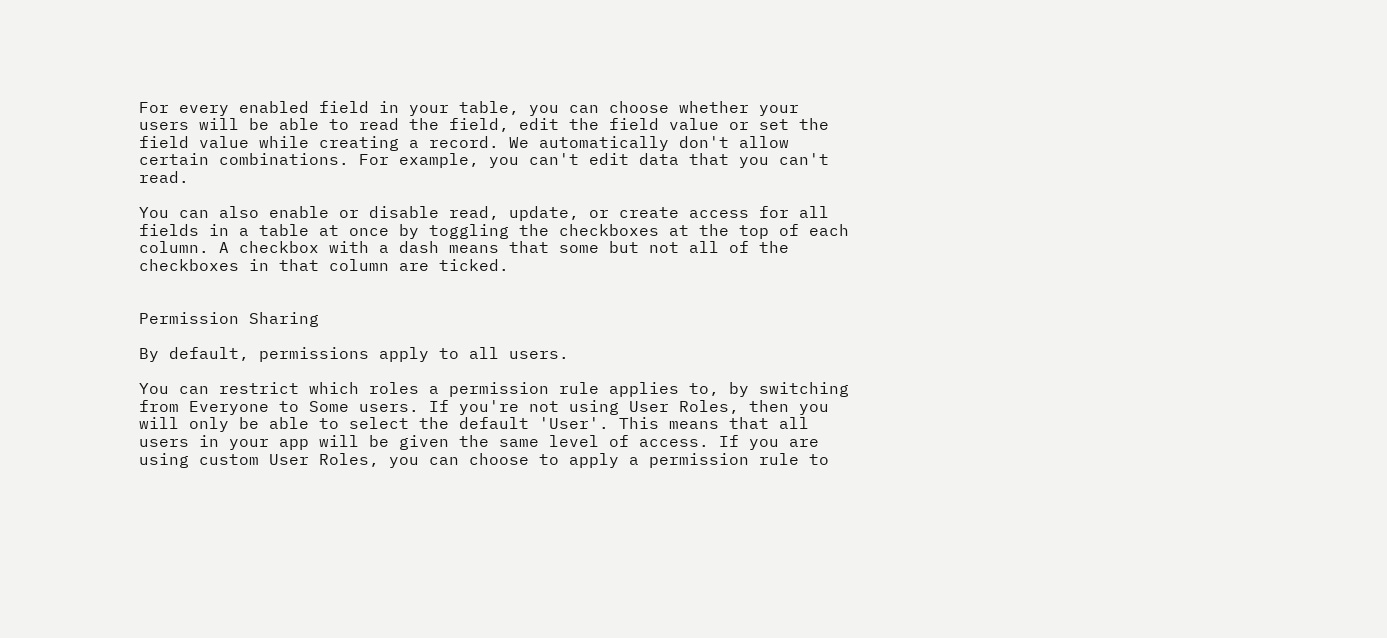For every enabled field in your table, you can choose whether your users will be able to read the field, edit the field value or set the field value while creating a record. We automatically don't allow certain combinations. For example, you can't edit data that you can't read.

You can also enable or disable read, update, or create access for all fields in a table at once by toggling the checkboxes at the top of each column. A checkbox with a dash means that some but not all of the checkboxes in that column are ticked.


Permission Sharing

By default, permissions apply to all users.

You can restrict which roles a permission rule applies to, by switching from Everyone to Some users. If you're not using User Roles, then you will only be able to select the default 'User'. This means that all users in your app will be given the same level of access. If you are using custom User Roles, you can choose to apply a permission rule to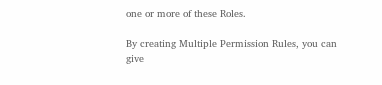one or more of these Roles.

By creating Multiple Permission Rules, you can give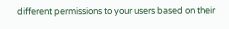different permissions to your users based on their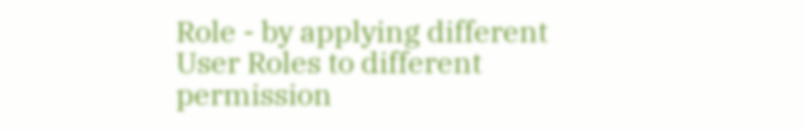Role - by applying different User Roles to different permission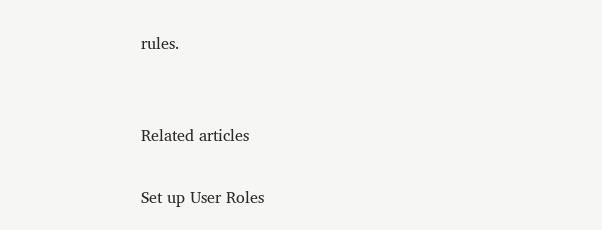rules.


Related articles

Set up User Roles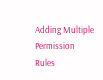Adding Multiple Permission Rules